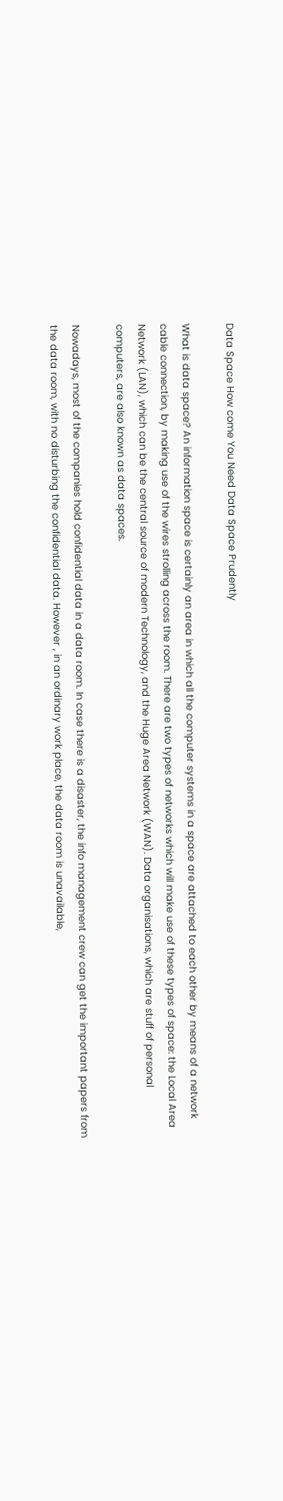Data Space How come You Need Data Space Prudently

What is data space? An information space is certainly an area in which all the computer systems in a space are attached to each other by means of a network cable connection, by making use of the wires strolling across the room. There are two types of networks which will make use of these types of space: the Local Area Network (LAN), which can be the central source of modern Technology, and the Huge Area Network (WAN). Data organisations, which are stuff of personal computers, are also known as data spaces.

Nowadays, most of the companies hold confidential data in a data room. In case there is a disaster, the info management crew can get the important papers from the data room, with no disturbing the confidential data. However , in an ordinary work place, the data room is unavailable,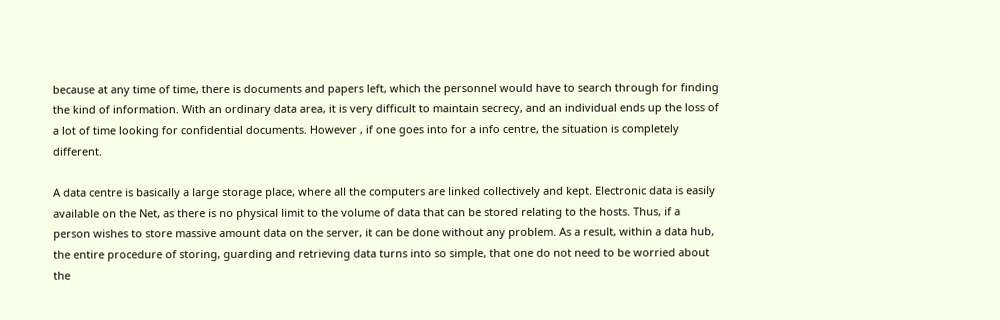because at any time of time, there is documents and papers left, which the personnel would have to search through for finding the kind of information. With an ordinary data area, it is very difficult to maintain secrecy, and an individual ends up the loss of a lot of time looking for confidential documents. However , if one goes into for a info centre, the situation is completely different.

A data centre is basically a large storage place, where all the computers are linked collectively and kept. Electronic data is easily available on the Net, as there is no physical limit to the volume of data that can be stored relating to the hosts. Thus, if a person wishes to store massive amount data on the server, it can be done without any problem. As a result, within a data hub, the entire procedure of storing, guarding and retrieving data turns into so simple, that one do not need to be worried about the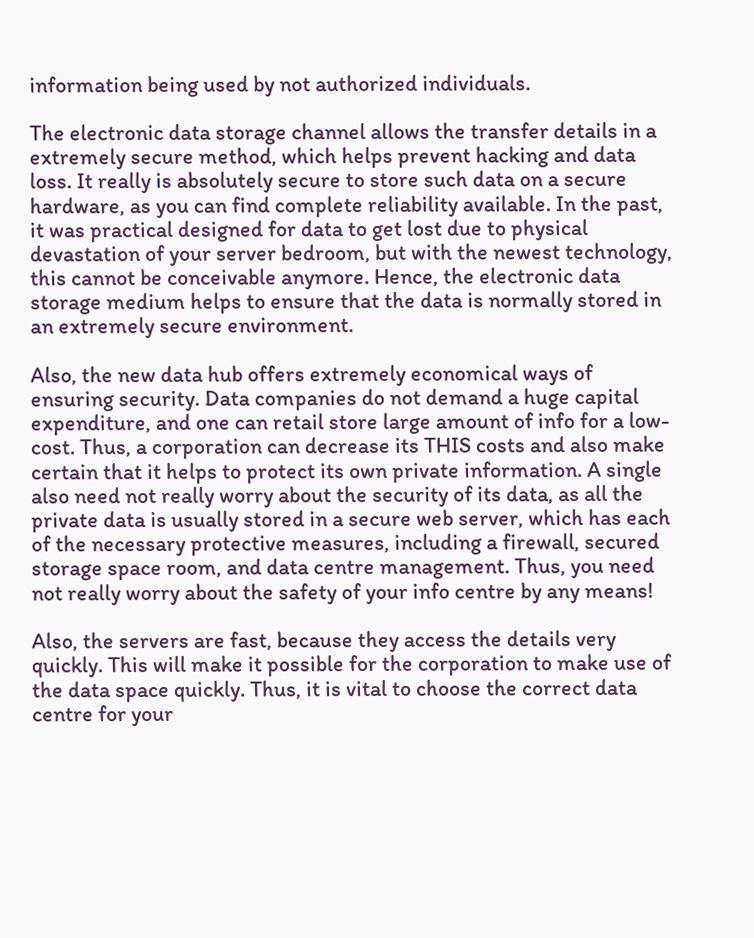information being used by not authorized individuals.

The electronic data storage channel allows the transfer details in a extremely secure method, which helps prevent hacking and data loss. It really is absolutely secure to store such data on a secure hardware, as you can find complete reliability available. In the past, it was practical designed for data to get lost due to physical devastation of your server bedroom, but with the newest technology, this cannot be conceivable anymore. Hence, the electronic data storage medium helps to ensure that the data is normally stored in an extremely secure environment.

Also, the new data hub offers extremely economical ways of ensuring security. Data companies do not demand a huge capital expenditure, and one can retail store large amount of info for a low-cost. Thus, a corporation can decrease its THIS costs and also make certain that it helps to protect its own private information. A single also need not really worry about the security of its data, as all the private data is usually stored in a secure web server, which has each of the necessary protective measures, including a firewall, secured storage space room, and data centre management. Thus, you need not really worry about the safety of your info centre by any means!

Also, the servers are fast, because they access the details very quickly. This will make it possible for the corporation to make use of the data space quickly. Thus, it is vital to choose the correct data centre for your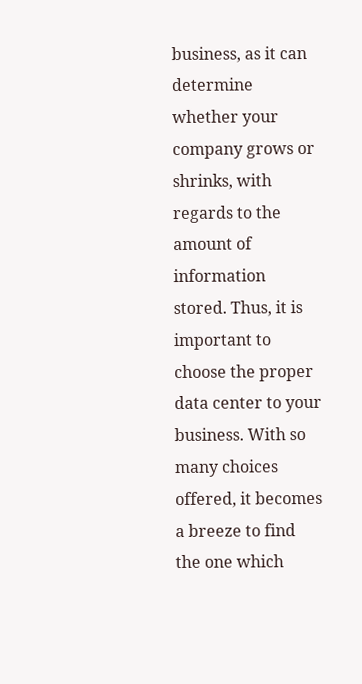business, as it can determine whether your company grows or shrinks, with regards to the amount of information stored. Thus, it is important to choose the proper data center to your business. With so many choices offered, it becomes a breeze to find the one which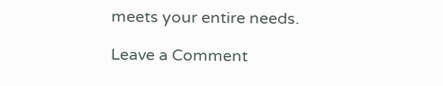meets your entire needs.

Leave a Comment